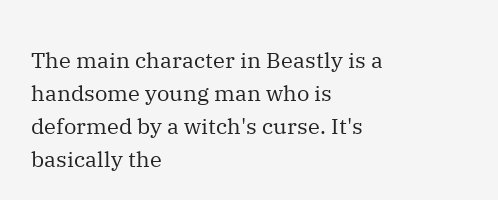The main character in Beastly is a handsome young man who is deformed by a witch's curse. It's basically the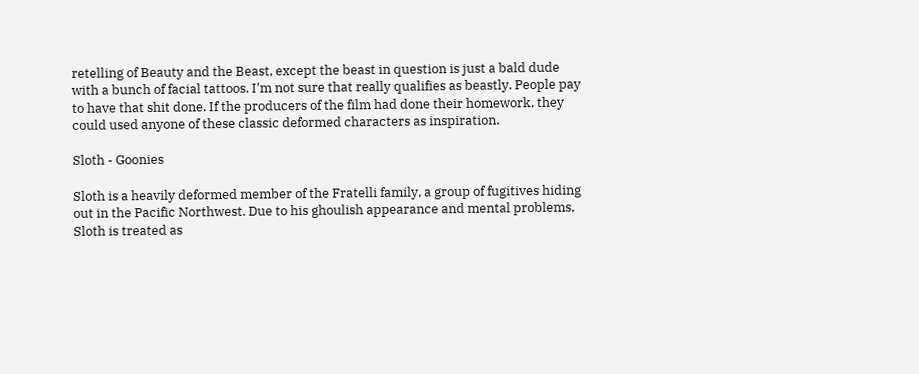retelling of Beauty and the Beast, except the beast in question is just a bald dude with a bunch of facial tattoos. I'm not sure that really qualifies as beastly. People pay to have that shit done. If the producers of the film had done their homework, they could used anyone of these classic deformed characters as inspiration.

Sloth - Goonies

Sloth is a heavily deformed member of the Fratelli family, a group of fugitives hiding out in the Pacific Northwest. Due to his ghoulish appearance and mental problems, Sloth is treated as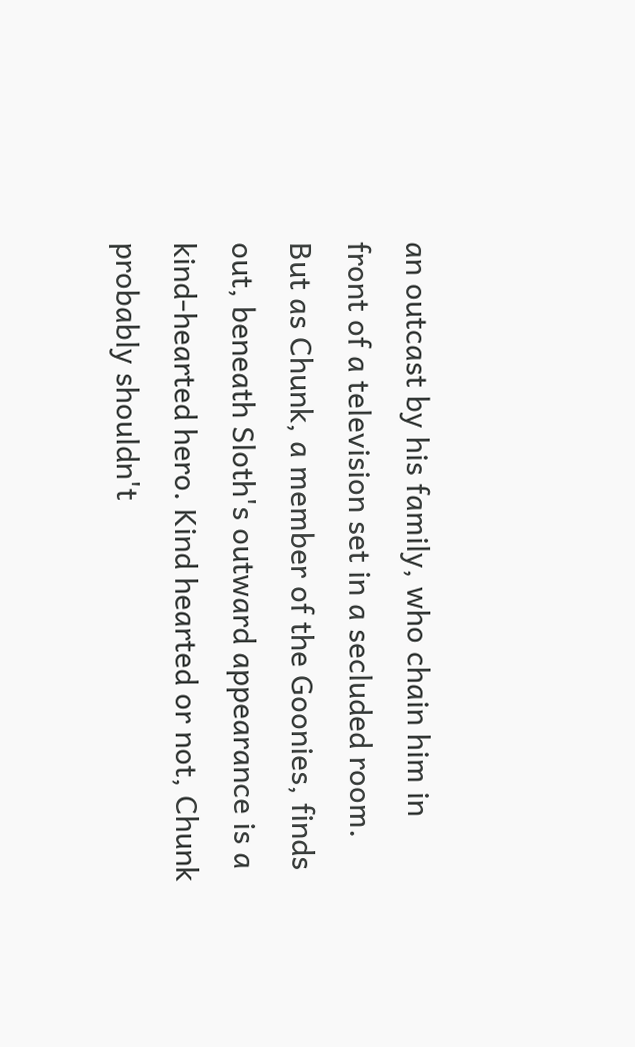an outcast by his family, who chain him in front of a television set in a secluded room. But as Chunk, a member of the Goonies, finds out, beneath Sloth's outward appearance is a kind-hearted hero. Kind hearted or not, Chunk probably shouldn't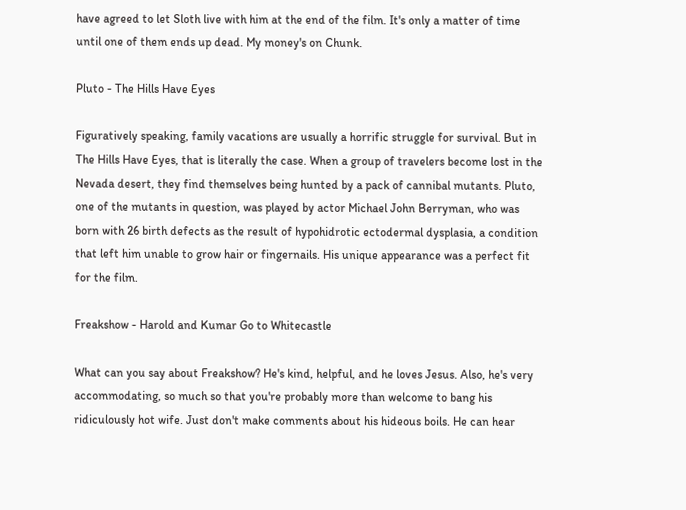have agreed to let Sloth live with him at the end of the film. It's only a matter of time until one of them ends up dead. My money's on Chunk.

Pluto - The Hills Have Eyes

Figuratively speaking, family vacations are usually a horrific struggle for survival. But in The Hills Have Eyes, that is literally the case. When a group of travelers become lost in the Nevada desert, they find themselves being hunted by a pack of cannibal mutants. Pluto, one of the mutants in question, was played by actor Michael John Berryman, who was born with 26 birth defects as the result of hypohidrotic ectodermal dysplasia, a condition that left him unable to grow hair or fingernails. His unique appearance was a perfect fit for the film.

Freakshow - Harold and Kumar Go to Whitecastle

What can you say about Freakshow? He's kind, helpful, and he loves Jesus. Also, he's very accommodating, so much so that you're probably more than welcome to bang his ridiculously hot wife. Just don't make comments about his hideous boils. He can hear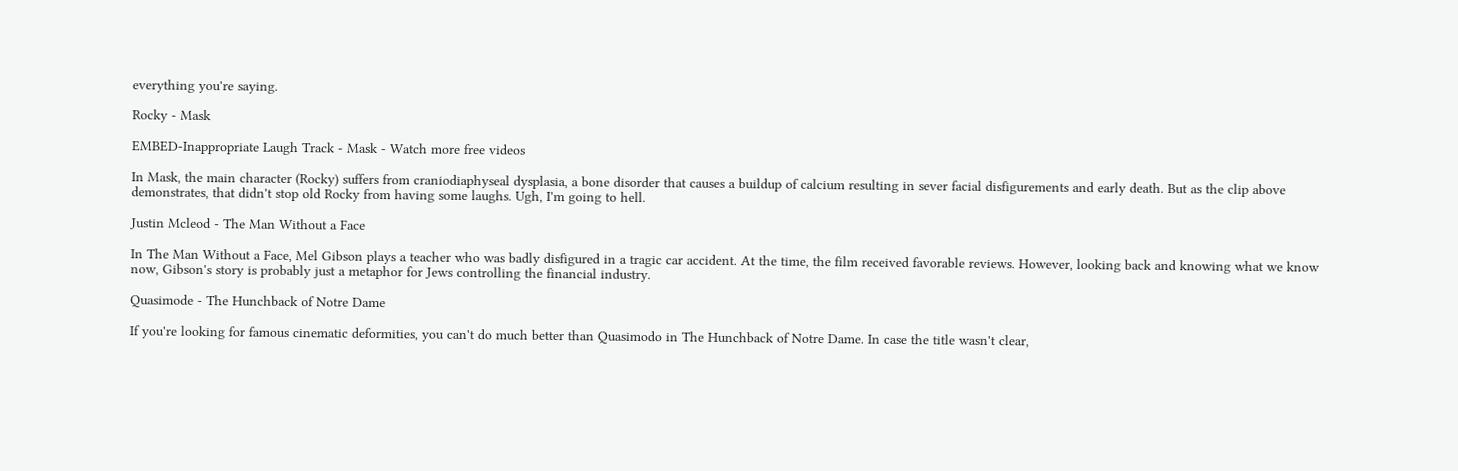everything you're saying.

Rocky - Mask

EMBED-Inappropriate Laugh Track - Mask - Watch more free videos

In Mask, the main character (Rocky) suffers from craniodiaphyseal dysplasia, a bone disorder that causes a buildup of calcium resulting in sever facial disfigurements and early death. But as the clip above demonstrates, that didn't stop old Rocky from having some laughs. Ugh, I'm going to hell.

Justin Mcleod - The Man Without a Face

In The Man Without a Face, Mel Gibson plays a teacher who was badly disfigured in a tragic car accident. At the time, the film received favorable reviews. However, looking back and knowing what we know now, Gibson's story is probably just a metaphor for Jews controlling the financial industry.

Quasimode - The Hunchback of Notre Dame

If you're looking for famous cinematic deformities, you can't do much better than Quasimodo in The Hunchback of Notre Dame. In case the title wasn't clear,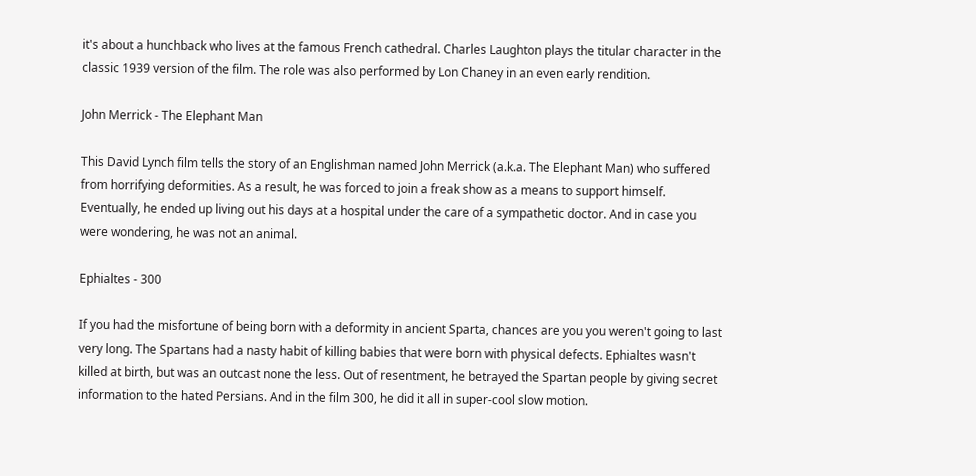it's about a hunchback who lives at the famous French cathedral. Charles Laughton plays the titular character in the classic 1939 version of the film. The role was also performed by Lon Chaney in an even early rendition.

John Merrick - The Elephant Man

This David Lynch film tells the story of an Englishman named John Merrick (a.k.a. The Elephant Man) who suffered from horrifying deformities. As a result, he was forced to join a freak show as a means to support himself. Eventually, he ended up living out his days at a hospital under the care of a sympathetic doctor. And in case you were wondering, he was not an animal.

Ephialtes - 300

If you had the misfortune of being born with a deformity in ancient Sparta, chances are you you weren't going to last very long. The Spartans had a nasty habit of killing babies that were born with physical defects. Ephialtes wasn't killed at birth, but was an outcast none the less. Out of resentment, he betrayed the Spartan people by giving secret information to the hated Persians. And in the film 300, he did it all in super-cool slow motion.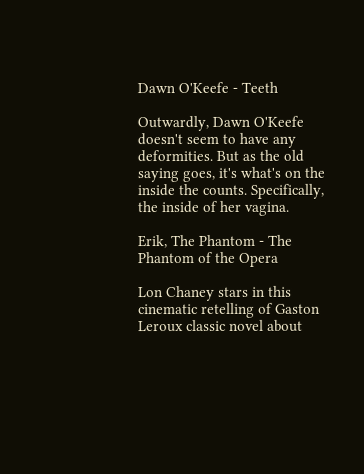Dawn O'Keefe - Teeth

Outwardly, Dawn O'Keefe doesn't seem to have any deformities. But as the old saying goes, it's what's on the inside the counts. Specifically, the inside of her vagina.

Erik, The Phantom - The Phantom of the Opera

Lon Chaney stars in this cinematic retelling of Gaston Leroux classic novel about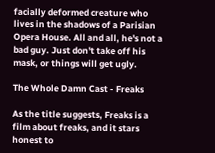facially deformed creature who lives in the shadows of a Parisian Opera House. All and all, he's not a bad guy. Just don't take off his mask, or things will get ugly.

The Whole Damn Cast - Freaks

As the title suggests, Freaks is a film about freaks, and it stars honest to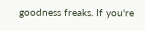goodness freaks. If you're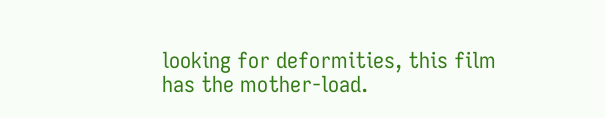looking for deformities, this film has the mother-load.